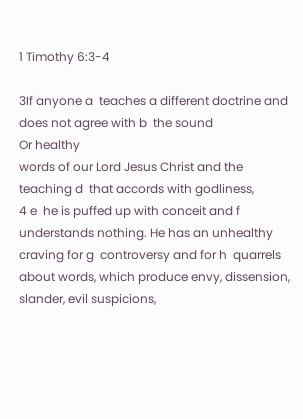1 Timothy 6:3-4

3If anyone a  teaches a different doctrine and does not agree with b  the sound
Or healthy
words of our Lord Jesus Christ and the teaching d  that accords with godliness,
4 e  he is puffed up with conceit and f  understands nothing. He has an unhealthy craving for g  controversy and for h  quarrels about words, which produce envy, dissension, slander, evil suspicions,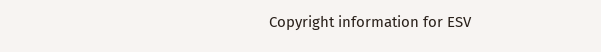Copyright information for ESV